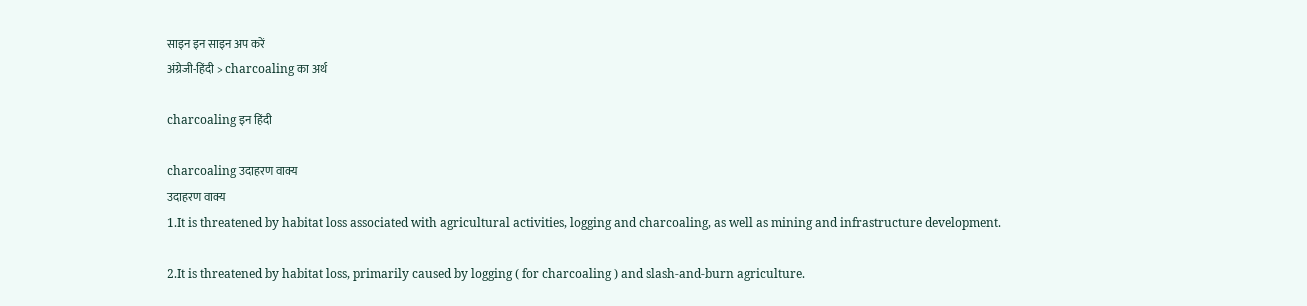साइन इन साइन अप करें
अंग्रेजी-हिंदी > charcoaling का अर्थ

charcoaling इन हिंदी

charcoaling उदाहरण वाक्य
उदाहरण वाक्य
1.It is threatened by habitat loss associated with agricultural activities, logging and charcoaling, as well as mining and infrastructure development.

2.It is threatened by habitat loss, primarily caused by logging ( for charcoaling ) and slash-and-burn agriculture.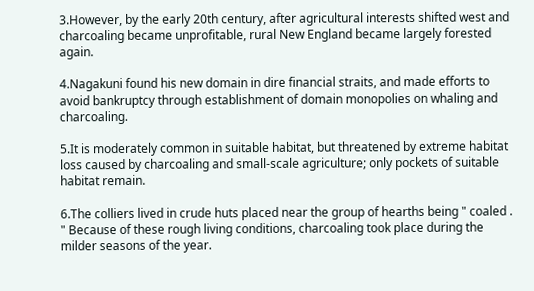3.However, by the early 20th century, after agricultural interests shifted west and charcoaling became unprofitable, rural New England became largely forested again.

4.Nagakuni found his new domain in dire financial straits, and made efforts to avoid bankruptcy through establishment of domain monopolies on whaling and charcoaling.

5.It is moderately common in suitable habitat, but threatened by extreme habitat loss caused by charcoaling and small-scale agriculture; only pockets of suitable habitat remain.

6.The colliers lived in crude huts placed near the group of hearths being " coaled . " Because of these rough living conditions, charcoaling took place during the milder seasons of the year.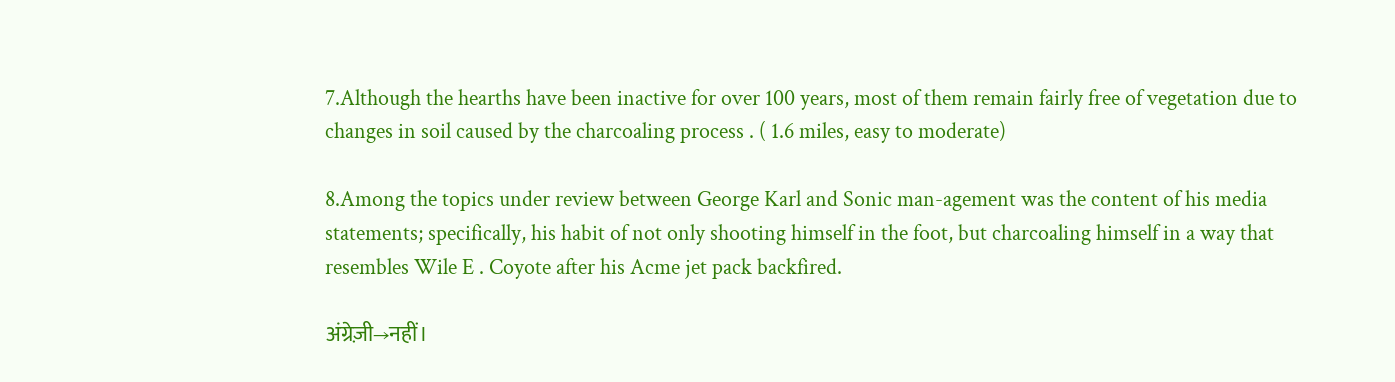7.Although the hearths have been inactive for over 100 years, most of them remain fairly free of vegetation due to changes in soil caused by the charcoaling process . ( 1.6 miles, easy to moderate)

8.Among the topics under review between George Karl and Sonic man-agement was the content of his media statements; specifically, his habit of not only shooting himself in the foot, but charcoaling himself in a way that resembles Wile E . Coyote after his Acme jet pack backfired.

अंग्रेज़ी→नहीं।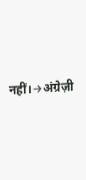नहीं।→अंग्रेज़ी